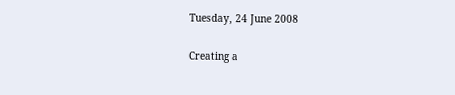Tuesday, 24 June 2008

Creating a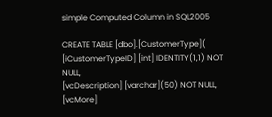simple Computed Column in SQL2005

CREATE TABLE [dbo].[CustomerType](
[iCustomerTypeID] [int] IDENTITY(1,1) NOT NULL,
[vcDescription] [varchar](50) NOT NULL,
[vcMore]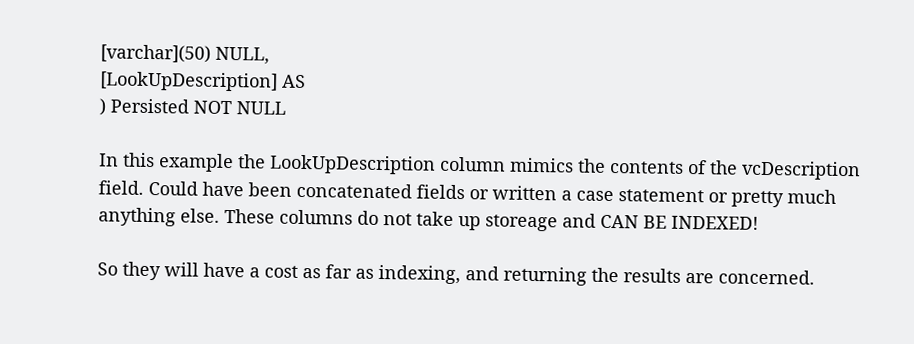[varchar](50) NULL,
[LookUpDescription] AS
) Persisted NOT NULL

In this example the LookUpDescription column mimics the contents of the vcDescription field. Could have been concatenated fields or written a case statement or pretty much anything else. These columns do not take up storeage and CAN BE INDEXED!

So they will have a cost as far as indexing, and returning the results are concerned.